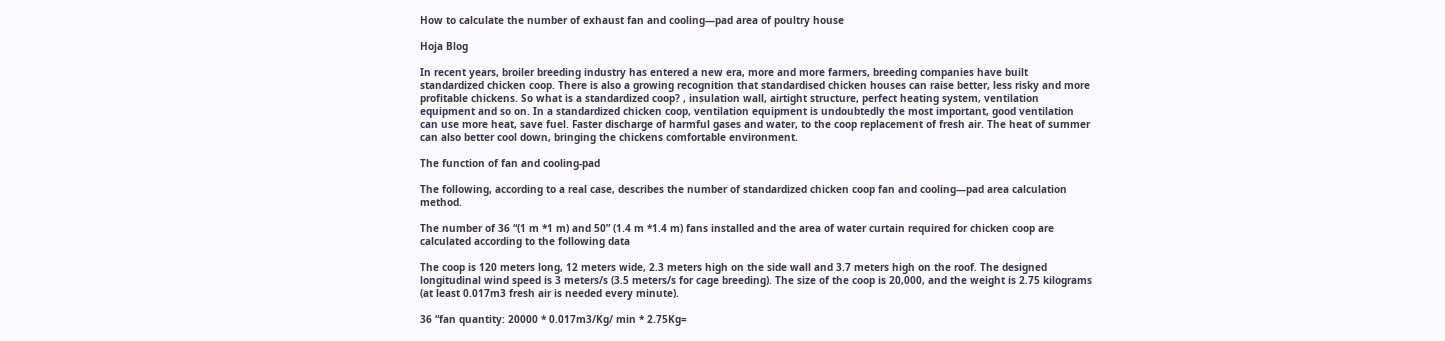How to calculate the number of exhaust fan and cooling—pad area of poultry house

Hoja Blog

In recent years, broiler breeding industry has entered a new era, more and more farmers, breeding companies have built standardized chicken coop. There is also a growing recognition that standardised chicken houses can raise better, less risky and more profitable chickens. So what is a standardized coop? , insulation wall, airtight structure, perfect heating system, ventilation equipment and so on. In a standardized chicken coop, ventilation equipment is undoubtedly the most important, good ventilation can use more heat, save fuel. Faster discharge of harmful gases and water, to the coop replacement of fresh air. The heat of summer can also better cool down, bringing the chickens comfortable environment.

The function of fan and cooling-pad

The following, according to a real case, describes the number of standardized chicken coop fan and cooling—pad area calculation method.

The number of 36 “(1 m *1 m) and 50” (1.4 m *1.4 m) fans installed and the area of water curtain required for chicken coop are calculated according to the following data

The coop is 120 meters long, 12 meters wide, 2.3 meters high on the side wall and 3.7 meters high on the roof. The designed longitudinal wind speed is 3 meters/s (3.5 meters/s for cage breeding). The size of the coop is 20,000, and the weight is 2.75 kilograms (at least 0.017m3 fresh air is needed every minute).

36 “fan quantity: 20000 * 0.017m3/Kg/ min * 2.75Kg=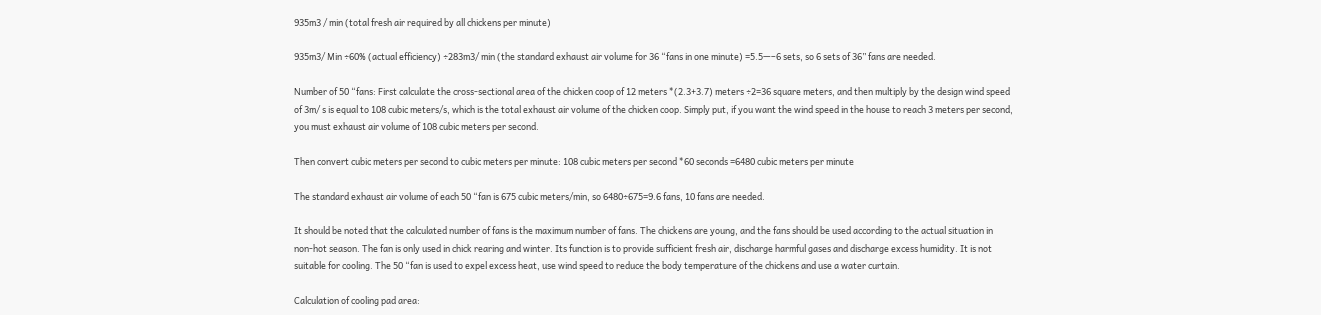935m3 / min (total fresh air required by all chickens per minute)

935m3/ Min ÷60% (actual efficiency) ÷283m3/ min (the standard exhaust air volume for 36 “fans in one minute) =5.5—–6 sets, so 6 sets of 36” fans are needed.

Number of 50 “fans: First calculate the cross-sectional area of the chicken coop of 12 meters *(2.3+3.7) meters ÷2=36 square meters, and then multiply by the design wind speed of 3m/ s is equal to 108 cubic meters/s, which is the total exhaust air volume of the chicken coop. Simply put, if you want the wind speed in the house to reach 3 meters per second, you must exhaust air volume of 108 cubic meters per second.

Then convert cubic meters per second to cubic meters per minute: 108 cubic meters per second *60 seconds =6480 cubic meters per minute

The standard exhaust air volume of each 50 “fan is 675 cubic meters/min, so 6480÷675=9.6 fans, 10 fans are needed.

It should be noted that the calculated number of fans is the maximum number of fans. The chickens are young, and the fans should be used according to the actual situation in non-hot season. The fan is only used in chick rearing and winter. Its function is to provide sufficient fresh air, discharge harmful gases and discharge excess humidity. It is not suitable for cooling. The 50 “fan is used to expel excess heat, use wind speed to reduce the body temperature of the chickens and use a water curtain.

Calculation of cooling pad area: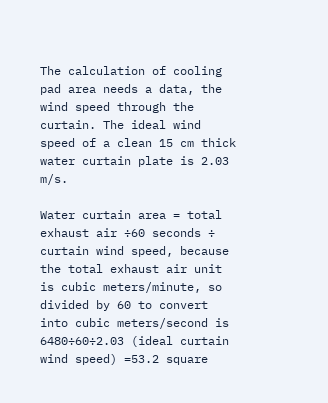The calculation of cooling pad area needs a data, the wind speed through the curtain. The ideal wind speed of a clean 15 cm thick water curtain plate is 2.03 m/s.

Water curtain area = total exhaust air ÷60 seconds ÷ curtain wind speed, because the total exhaust air unit is cubic meters/minute, so divided by 60 to convert into cubic meters/second is 6480÷60÷2.03 (ideal curtain wind speed) =53.2 square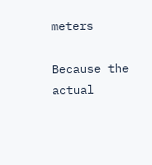meters

Because the actual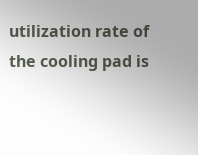utilization rate of the cooling pad is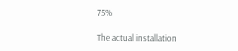75%

The actual installation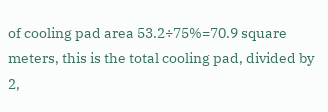of cooling pad area 53.2÷75%=70.9 square meters, this is the total cooling pad, divided by 2,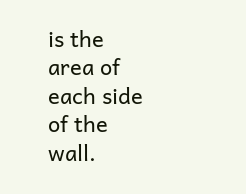is the area of each side of the wall.